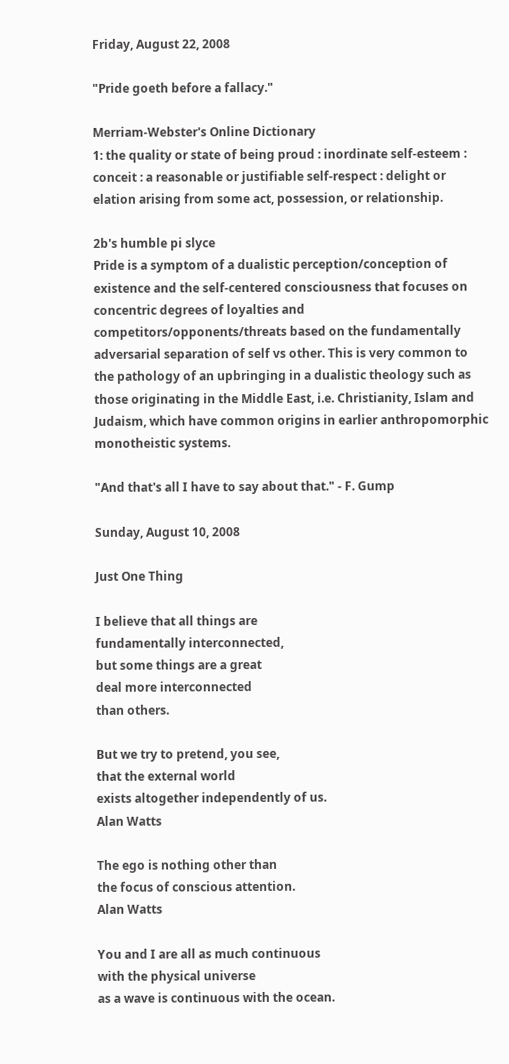Friday, August 22, 2008

"Pride goeth before a fallacy."

Merriam-Webster's Online Dictionary
1: the quality or state of being proud : inordinate self-esteem : conceit : a reasonable or justifiable self-respect : delight or elation arising from some act, possession, or relationship.

2b's humble pi slyce
Pride is a symptom of a dualistic perception/conception of existence and the self-centered consciousness that focuses on concentric degrees of loyalties and competitors/opponents/threats based on the fundamentally adversarial separation of self vs other. This is very common to the pathology of an upbringing in a dualistic theology such as those originating in the Middle East, i.e. Christianity, Islam and Judaism, which have common origins in earlier anthropomorphic monotheistic systems.

"And that's all I have to say about that." - F. Gump

Sunday, August 10, 2008

Just One Thing

I believe that all things are
fundamentally interconnected,
but some things are a great
deal more interconnected
than others.

But we try to pretend, you see,
that the external world
exists altogether independently of us.
Alan Watts

The ego is nothing other than
the focus of conscious attention.
Alan Watts

You and I are all as much continuous
with the physical universe
as a wave is continuous with the ocean.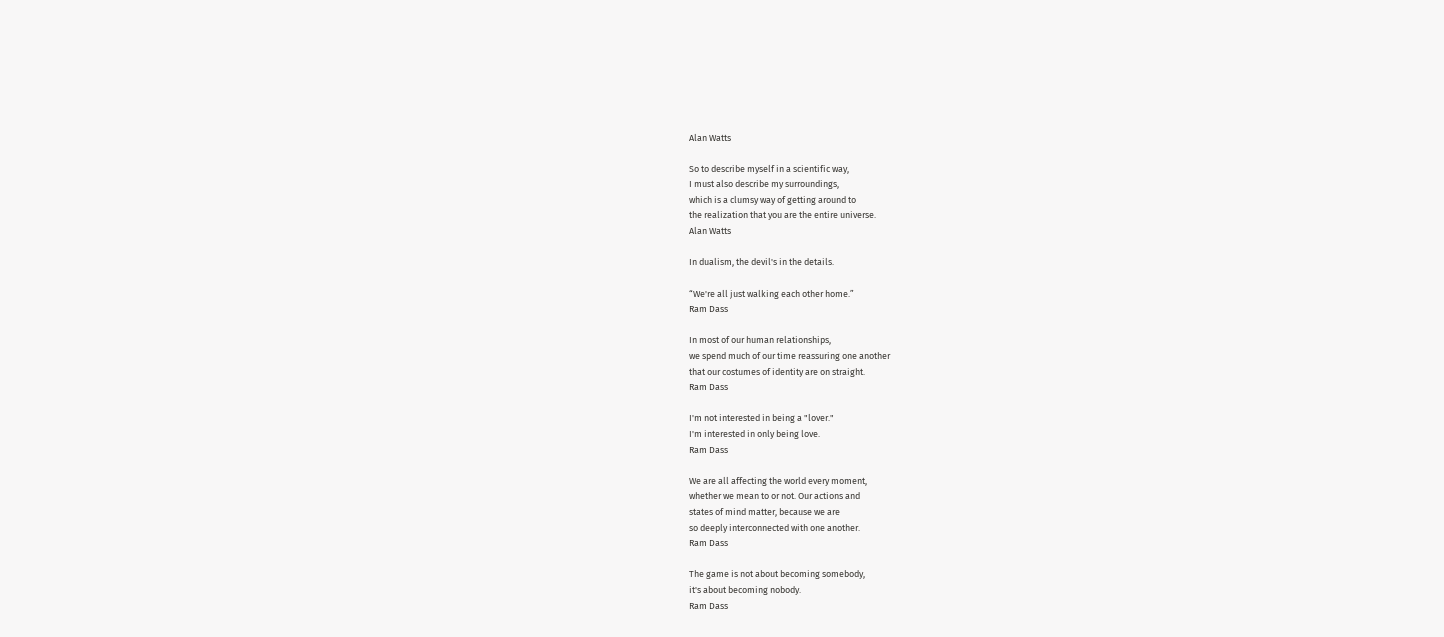Alan Watts

So to describe myself in a scientific way,
I must also describe my surroundings,
which is a clumsy way of getting around to
the realization that you are the entire universe.
Alan Watts

In dualism, the devil's in the details.

“We're all just walking each other home.”
Ram Dass

In most of our human relationships,
we spend much of our time reassuring one another
that our costumes of identity are on straight.
Ram Dass

I'm not interested in being a "lover."
I'm interested in only being love.
Ram Dass

We are all affecting the world every moment,
whether we mean to or not. Our actions and
states of mind matter, because we are
so deeply interconnected with one another.
Ram Dass

The game is not about becoming somebody,
it's about becoming nobody.
Ram Dass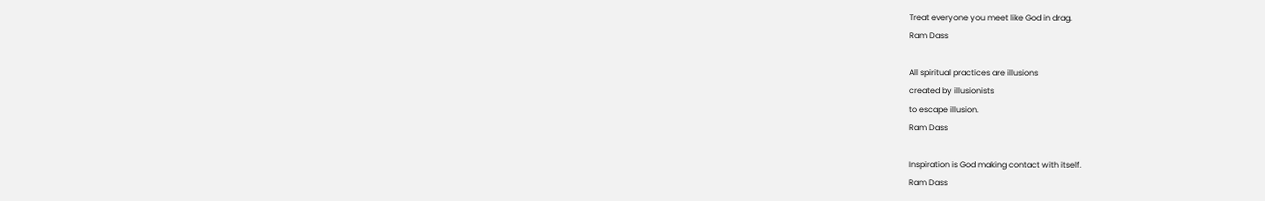Treat everyone you meet like God in drag.
Ram Dass

All spiritual practices are illusions
created by illusionists
to escape illusion.
Ram Dass

Inspiration is God making contact with itself.
Ram Dass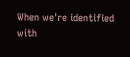When we're identified with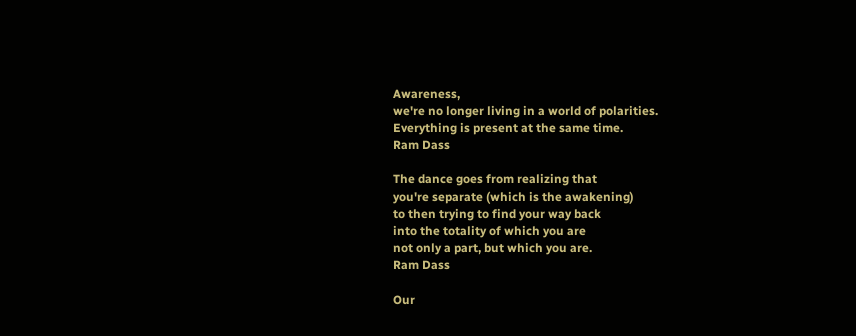Awareness,
we're no longer living in a world of polarities.
Everything is present at the same time.
Ram Dass

The dance goes from realizing that
you're separate (which is the awakening)
to then trying to find your way back
into the totality of which you are
not only a part, but which you are.
Ram Dass

Our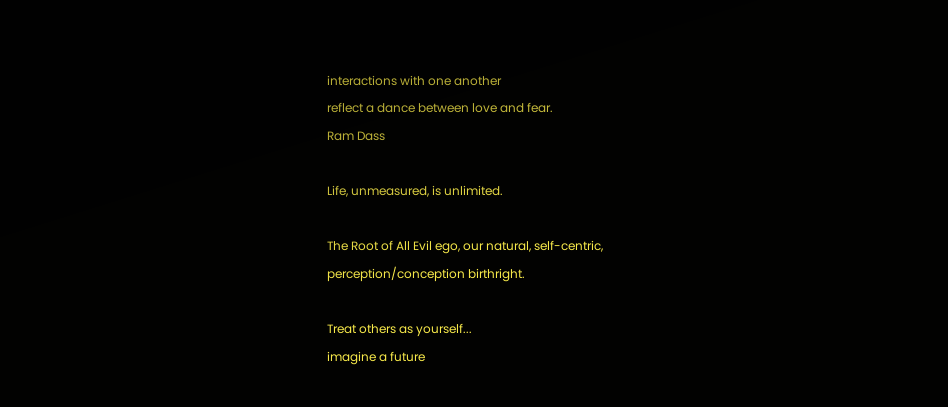interactions with one another
reflect a dance between love and fear.
Ram Dass

Life, unmeasured, is unlimited.

The Root of All Evil ego, our natural, self-centric,
perception/conception birthright.

Treat others as yourself...
imagine a future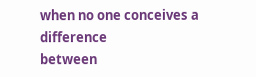when no one conceives a difference
between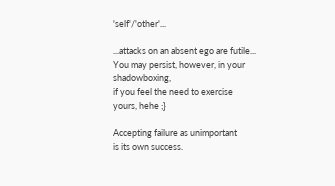'self'/'other'...

...attacks on an absent ego are futile...
You may persist, however, in your shadowboxing,
if you feel the need to exercise yours, hehe ;}

Accepting failure as unimportant
is its own success.